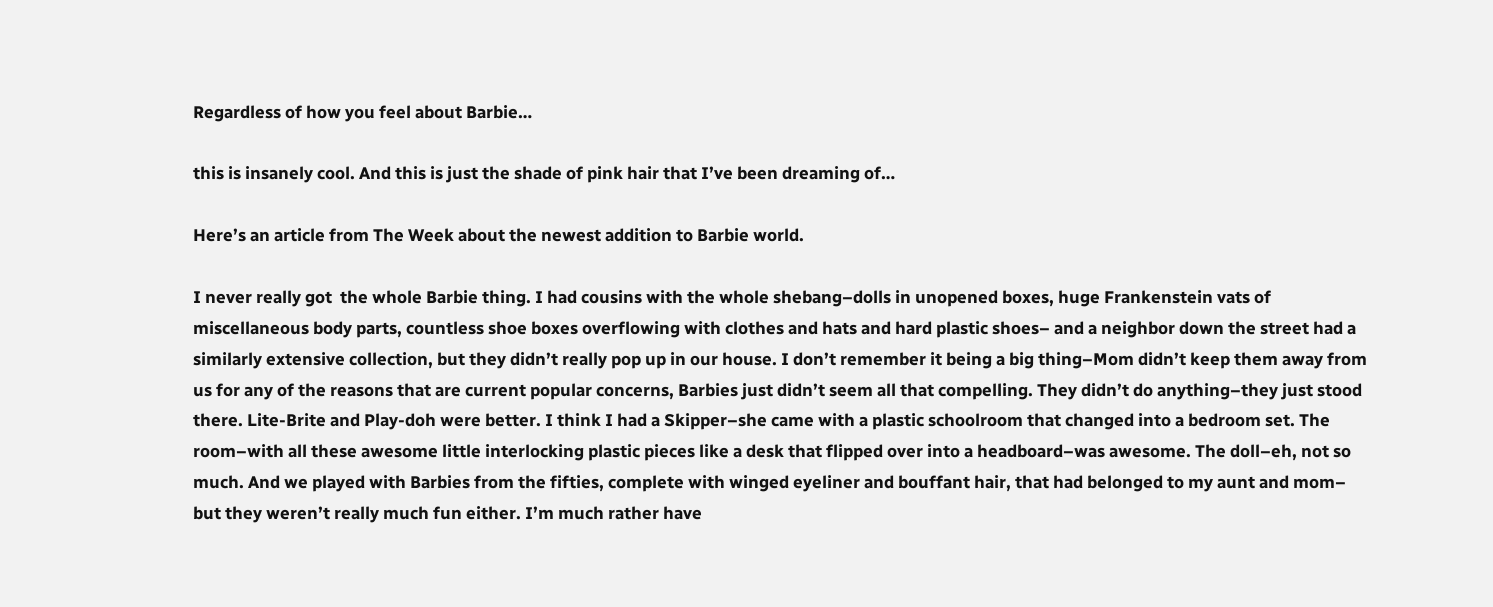Regardless of how you feel about Barbie…

this is insanely cool. And this is just the shade of pink hair that I’ve been dreaming of…

Here’s an article from The Week about the newest addition to Barbie world.

I never really got  the whole Barbie thing. I had cousins with the whole shebang–dolls in unopened boxes, huge Frankenstein vats of miscellaneous body parts, countless shoe boxes overflowing with clothes and hats and hard plastic shoes– and a neighbor down the street had a similarly extensive collection, but they didn’t really pop up in our house. I don’t remember it being a big thing–Mom didn’t keep them away from us for any of the reasons that are current popular concerns, Barbies just didn’t seem all that compelling. They didn’t do anything–they just stood there. Lite-Brite and Play-doh were better. I think I had a Skipper–she came with a plastic schoolroom that changed into a bedroom set. The room–with all these awesome little interlocking plastic pieces like a desk that flipped over into a headboard–was awesome. The doll–eh, not so much. And we played with Barbies from the fifties, complete with winged eyeliner and bouffant hair, that had belonged to my aunt and mom– but they weren’t really much fun either. I’m much rather have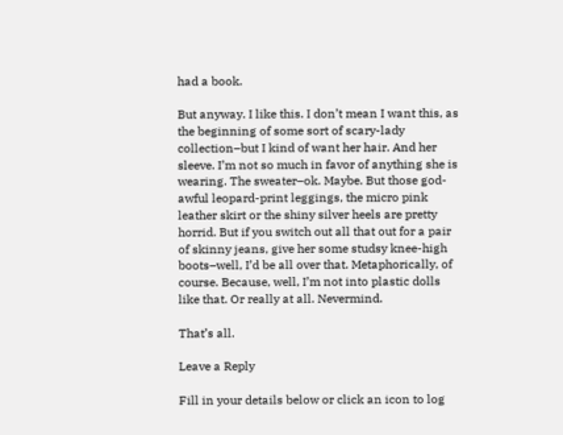had a book.

But anyway. I like this. I don’t mean I want this, as the beginning of some sort of scary-lady collection–but I kind of want her hair. And her sleeve. I’m not so much in favor of anything she is wearing. The sweater–ok. Maybe. But those god-awful leopard-print leggings, the micro pink leather skirt or the shiny silver heels are pretty horrid. But if you switch out all that out for a pair of skinny jeans, give her some studsy knee-high boots–well, I’d be all over that. Metaphorically, of course. Because, well, I’m not into plastic dolls like that. Or really at all. Nevermind.

That’s all.

Leave a Reply

Fill in your details below or click an icon to log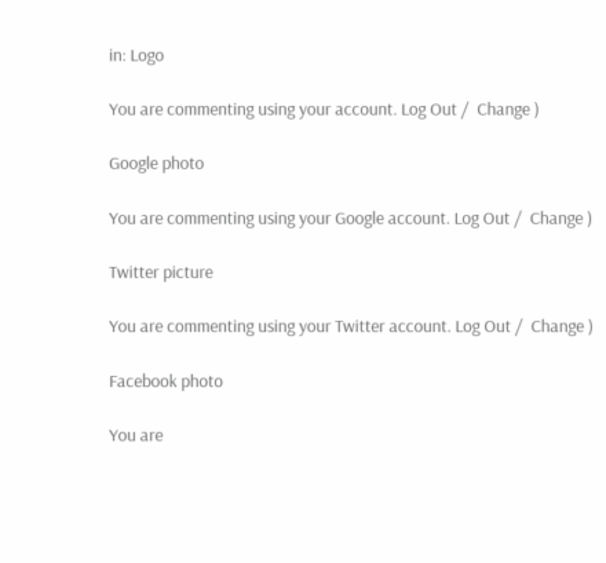in: Logo

You are commenting using your account. Log Out /  Change )

Google photo

You are commenting using your Google account. Log Out /  Change )

Twitter picture

You are commenting using your Twitter account. Log Out /  Change )

Facebook photo

You are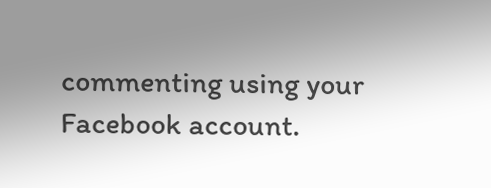commenting using your Facebook account.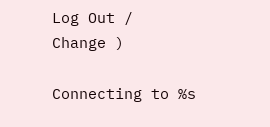Log Out /  Change )

Connecting to %s